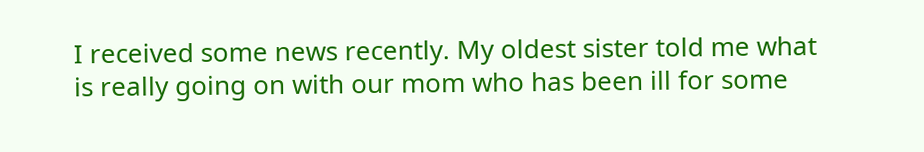I received some news recently. My oldest sister told me what is really going on with our mom who has been ill for some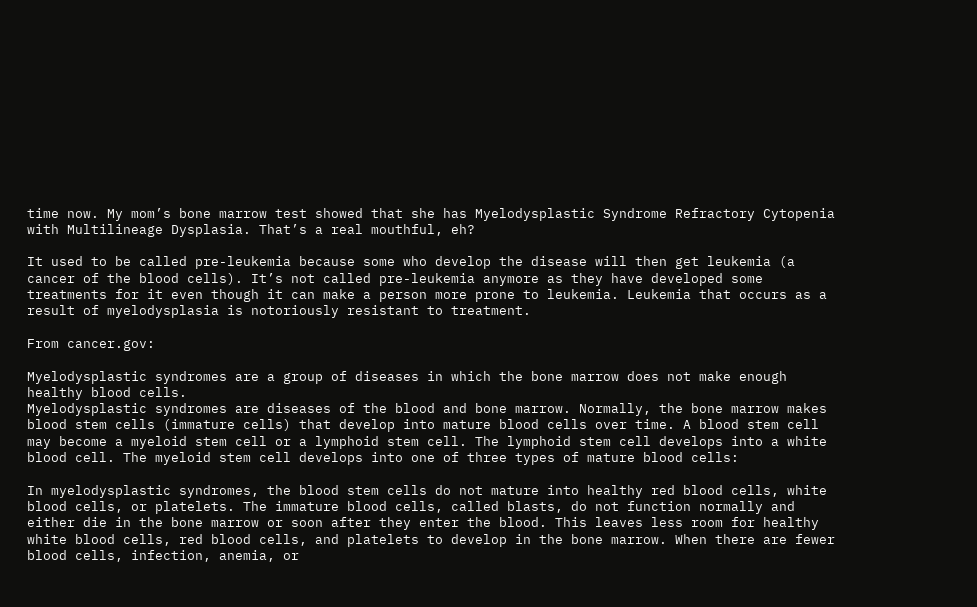time now. My mom’s bone marrow test showed that she has Myelodysplastic Syndrome Refractory Cytopenia with Multilineage Dysplasia. That’s a real mouthful, eh?

It used to be called pre-leukemia because some who develop the disease will then get leukemia (a cancer of the blood cells). It’s not called pre-leukemia anymore as they have developed some treatments for it even though it can make a person more prone to leukemia. Leukemia that occurs as a result of myelodysplasia is notoriously resistant to treatment.

From cancer.gov:

Myelodysplastic syndromes are a group of diseases in which the bone marrow does not make enough healthy blood cells.
Myelodysplastic syndromes are diseases of the blood and bone marrow. Normally, the bone marrow makes blood stem cells (immature cells) that develop into mature blood cells over time. A blood stem cell may become a myeloid stem cell or a lymphoid stem cell. The lymphoid stem cell develops into a white blood cell. The myeloid stem cell develops into one of three types of mature blood cells:

In myelodysplastic syndromes, the blood stem cells do not mature into healthy red blood cells, white blood cells, or platelets. The immature blood cells, called blasts, do not function normally and either die in the bone marrow or soon after they enter the blood. This leaves less room for healthy white blood cells, red blood cells, and platelets to develop in the bone marrow. When there are fewer blood cells, infection, anemia, or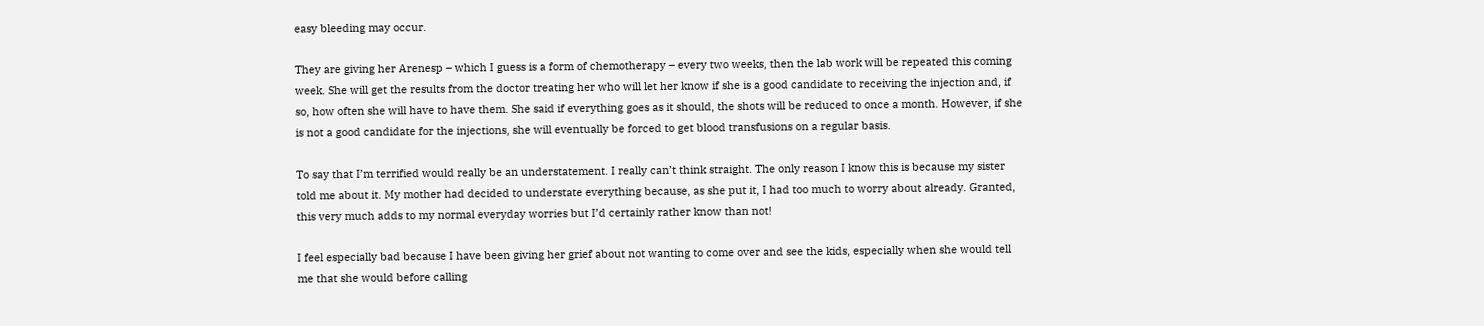easy bleeding may occur.

They are giving her Arenesp – which I guess is a form of chemotherapy – every two weeks, then the lab work will be repeated this coming week. She will get the results from the doctor treating her who will let her know if she is a good candidate to receiving the injection and, if so, how often she will have to have them. She said if everything goes as it should, the shots will be reduced to once a month. However, if she is not a good candidate for the injections, she will eventually be forced to get blood transfusions on a regular basis.

To say that I’m terrified would really be an understatement. I really can’t think straight. The only reason I know this is because my sister told me about it. My mother had decided to understate everything because, as she put it, I had too much to worry about already. Granted, this very much adds to my normal everyday worries but I’d certainly rather know than not!

I feel especially bad because I have been giving her grief about not wanting to come over and see the kids, especially when she would tell me that she would before calling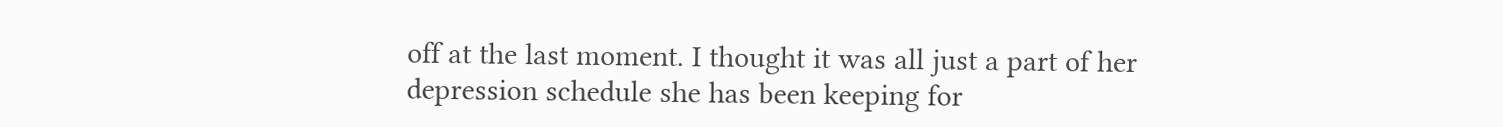off at the last moment. I thought it was all just a part of her depression schedule she has been keeping for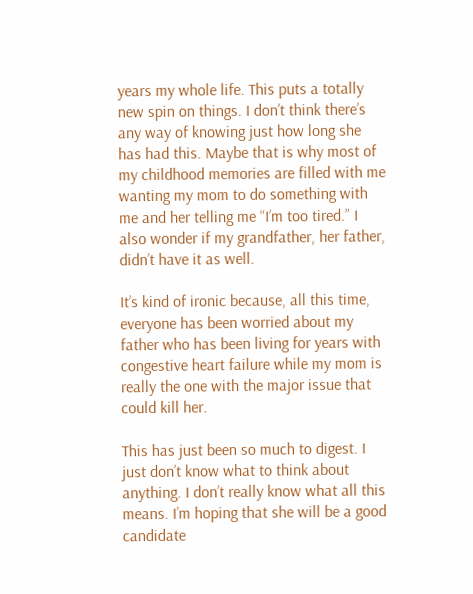years my whole life. This puts a totally new spin on things. I don’t think there’s any way of knowing just how long she has had this. Maybe that is why most of my childhood memories are filled with me wanting my mom to do something with me and her telling me “I’m too tired.” I also wonder if my grandfather, her father, didn’t have it as well.

It’s kind of ironic because, all this time, everyone has been worried about my father who has been living for years with congestive heart failure while my mom is really the one with the major issue that could kill her.

This has just been so much to digest. I just don’t know what to think about anything. I don’t really know what all this means. I’m hoping that she will be a good candidate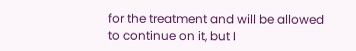for the treatment and will be allowed to continue on it, but I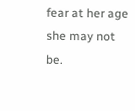fear at her age she may not be.